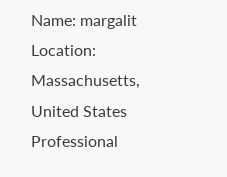Name: margalit
Location: Massachusetts, United States Professional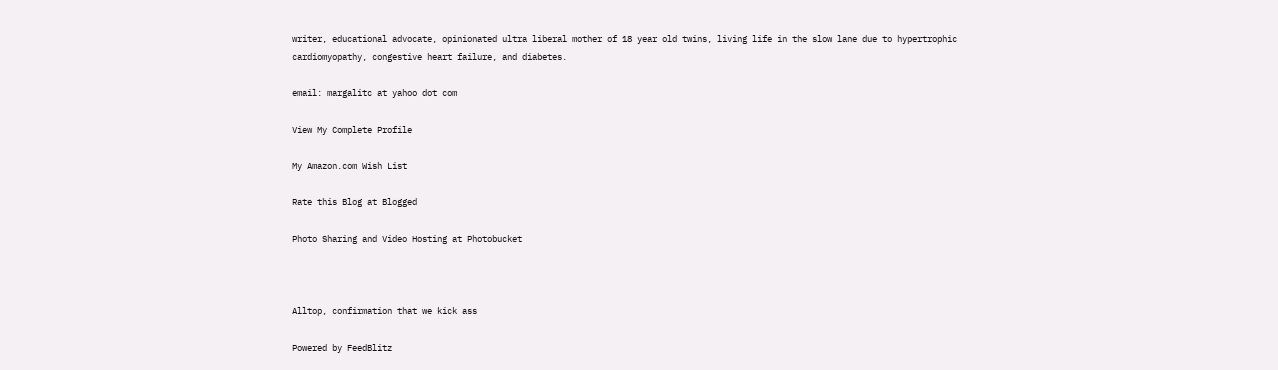writer, educational advocate, opinionated ultra liberal mother of 18 year old twins, living life in the slow lane due to hypertrophic cardiomyopathy, congestive heart failure, and diabetes.

email: margalitc at yahoo dot com

View My Complete Profile

My Amazon.com Wish List

Rate this Blog at Blogged

Photo Sharing and Video Hosting at Photobucket



Alltop, confirmation that we kick ass

Powered by FeedBlitz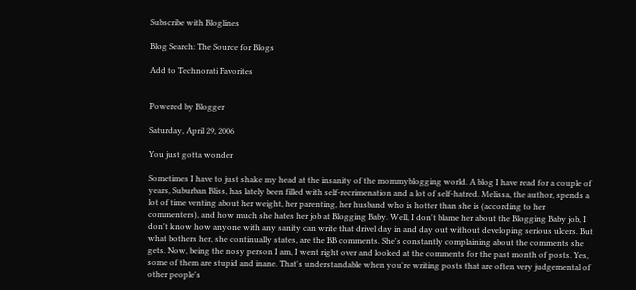Subscribe with Bloglines

Blog Search: The Source for Blogs

Add to Technorati Favorites


Powered by Blogger

Saturday, April 29, 2006

You just gotta wonder

Sometimes I have to just shake my head at the insanity of the mommyblogging world. A blog I have read for a couple of years, Suburban Bliss, has lately been filled with self-recrimenation and a lot of self-hatred. Melissa, the author, spends a lot of time venting about her weight, her parenting, her husband who is hotter than she is (according to her commenters), and how much she hates her job at Blogging Baby. Well, I don't blame her about the Blogging Baby job, I don't know how anyone with any sanity can write that drivel day in and day out without developing serious ulcers. But what bothers her, she continually states, are the BB comments. She's constantly complaining about the comments she gets. Now, being the nosy person I am, I went right over and looked at the comments for the past month of posts. Yes, some of them are stupid and inane. That's understandable when you're writing posts that are often very judgemental of other people's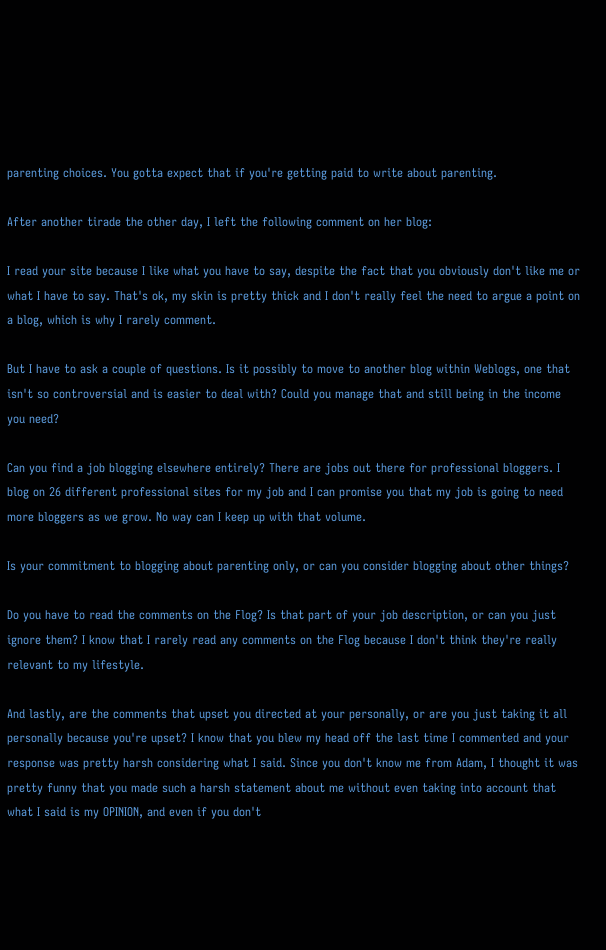parenting choices. You gotta expect that if you're getting paid to write about parenting.

After another tirade the other day, I left the following comment on her blog:

I read your site because I like what you have to say, despite the fact that you obviously don't like me or what I have to say. That's ok, my skin is pretty thick and I don't really feel the need to argue a point on a blog, which is why I rarely comment.

But I have to ask a couple of questions. Is it possibly to move to another blog within Weblogs, one that isn't so controversial and is easier to deal with? Could you manage that and still being in the income you need?

Can you find a job blogging elsewhere entirely? There are jobs out there for professional bloggers. I blog on 26 different professional sites for my job and I can promise you that my job is going to need more bloggers as we grow. No way can I keep up with that volume.

Is your commitment to blogging about parenting only, or can you consider blogging about other things?

Do you have to read the comments on the Flog? Is that part of your job description, or can you just ignore them? I know that I rarely read any comments on the Flog because I don't think they're really relevant to my lifestyle.

And lastly, are the comments that upset you directed at your personally, or are you just taking it all personally because you're upset? I know that you blew my head off the last time I commented and your response was pretty harsh considering what I said. Since you don't know me from Adam, I thought it was pretty funny that you made such a harsh statement about me without even taking into account that what I said is my OPINION, and even if you don't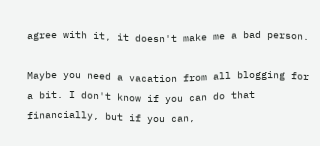agree with it, it doesn't make me a bad person.

Maybe you need a vacation from all blogging for a bit. I don't know if you can do that financially, but if you can,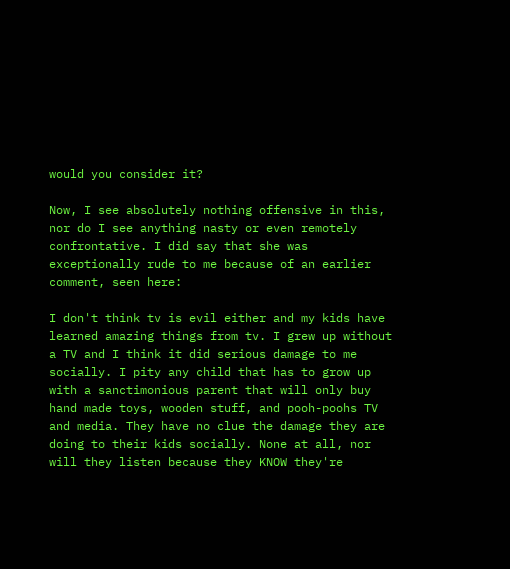would you consider it?

Now, I see absolutely nothing offensive in this, nor do I see anything nasty or even remotely confrontative. I did say that she was exceptionally rude to me because of an earlier comment, seen here:

I don't think tv is evil either and my kids have learned amazing things from tv. I grew up without a TV and I think it did serious damage to me socially. I pity any child that has to grow up with a sanctimonious parent that will only buy hand made toys, wooden stuff, and pooh-poohs TV and media. They have no clue the damage they are doing to their kids socially. None at all, nor will they listen because they KNOW they're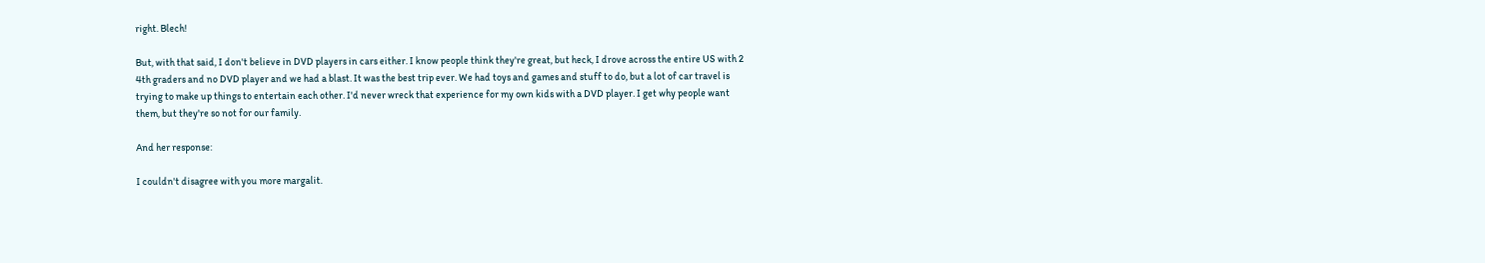right. Blech!

But, with that said, I don't believe in DVD players in cars either. I know people think they're great, but heck, I drove across the entire US with 2 4th graders and no DVD player and we had a blast. It was the best trip ever. We had toys and games and stuff to do, but a lot of car travel is trying to make up things to entertain each other. I'd never wreck that experience for my own kids with a DVD player. I get why people want them, but they're so not for our family.

And her response:

I couldn't disagree with you more margalit.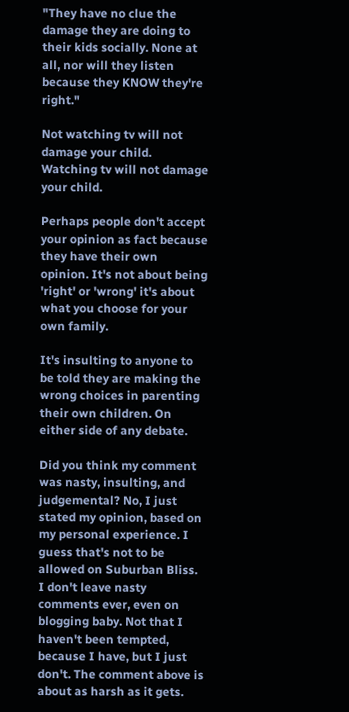"They have no clue the damage they are doing to their kids socially. None at all, nor will they listen because they KNOW they're right."

Not watching tv will not damage your child. Watching tv will not damage your child.

Perhaps people don't accept your opinion as fact because they have their own opinion. It's not about being 'right' or 'wrong' it's about what you choose for your own family.

It's insulting to anyone to be told they are making the wrong choices in parenting their own children. On either side of any debate.

Did you think my comment was nasty, insulting, and judgemental? No, I just stated my opinion, based on my personal experience. I guess that's not to be allowed on Suburban Bliss. I don't leave nasty comments ever, even on blogging baby. Not that I haven't been tempted, because I have, but I just don't. The comment above is about as harsh as it gets.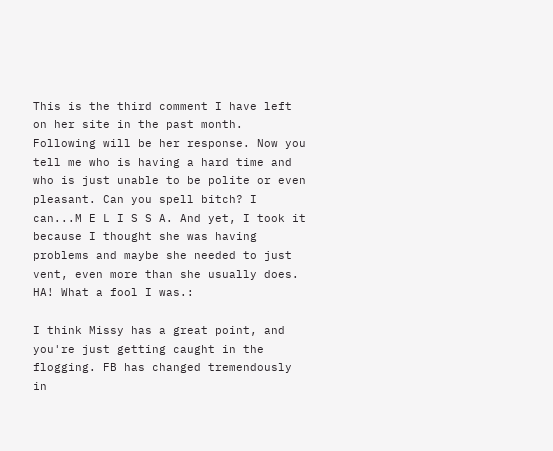This is the third comment I have left on her site in the past month. Following will be her response. Now you tell me who is having a hard time and who is just unable to be polite or even pleasant. Can you spell bitch? I can...M E L I S S A. And yet, I took it because I thought she was having problems and maybe she needed to just vent, even more than she usually does. HA! What a fool I was.:

I think Missy has a great point, and you're just getting caught in the flogging. FB has changed tremendously in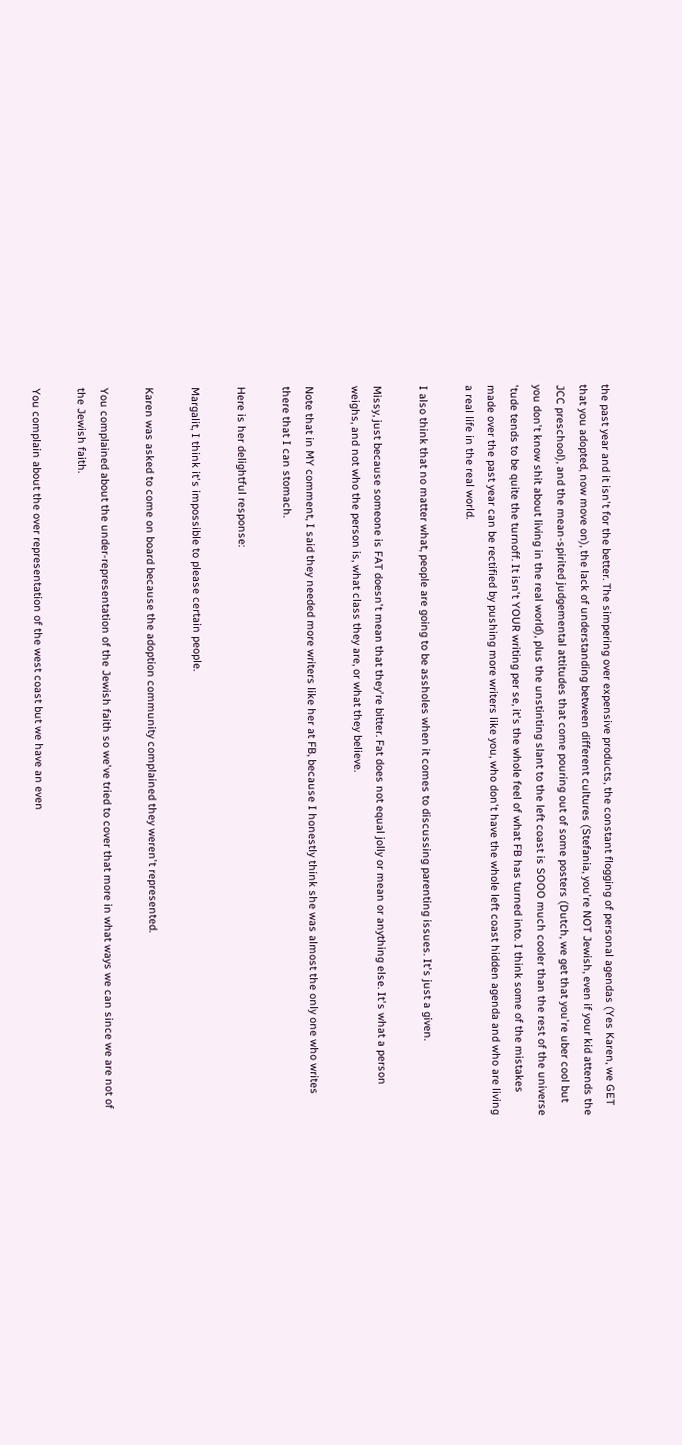the past year and it isn't for the better. The simpering over expensive products, the constant flogging of personal agendas (Yes Karen, we GET that you adopted, now move on), the lack of understanding between different cultures (Stefania, you're NOT Jewish, even if your kid attends the JCC preschool), and the mean-spirited judgemental attitudes that come pouring out of some posters (Dutch, we get that you're uber cool but you don't know shit about living in the real world), plus the unstinting slant to the left coast is SOOO much cooler than the rest of the universe 'tude tends to be quite the turnoff. It isn't YOUR writing per se, it's the whole feel of what FB has turned into. I think some of the mistakes made over the past year can be rectified by pushing more writers like you, who don't have the whole left coast hidden agenda and who are living a real life in the real world.

I also think that no matter what, people are going to be assholes when it comes to discussing parenting issues. It's just a given.

Missy, just because someone is FAT doesn't mean that they're bitter. Fat does not equal jolly or mean or anything else. It's what a person weighs, and not who the person is, what class they are, or what they believe.

Note that in MY comment, I said they needed more writers like her at FB, because I honestly think she was almost the only one who writes there that I can stomach.

Here is her delightful response:

Margalit, I think it's impossible to please certain people.

Karen was asked to come on board because the adoption community complained they weren't represented.

You complained about the under-representation of the Jewish faith so we've tried to cover that more in what ways we can since we are not of the Jewish faith.

You complain about the over representation of the west coast but we have an even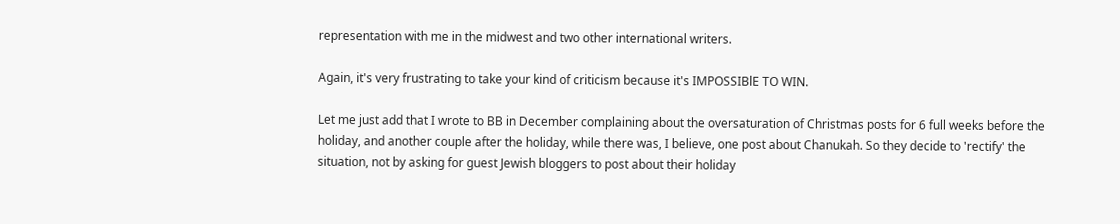representation with me in the midwest and two other international writers.

Again, it's very frustrating to take your kind of criticism because it's IMPOSSIBlE TO WIN.

Let me just add that I wrote to BB in December complaining about the oversaturation of Christmas posts for 6 full weeks before the holiday, and another couple after the holiday, while there was, I believe, one post about Chanukah. So they decide to 'rectify' the situation, not by asking for guest Jewish bloggers to post about their holiday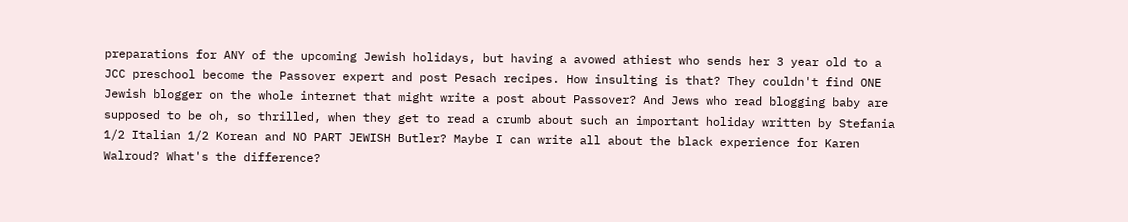preparations for ANY of the upcoming Jewish holidays, but having a avowed athiest who sends her 3 year old to a JCC preschool become the Passover expert and post Pesach recipes. How insulting is that? They couldn't find ONE Jewish blogger on the whole internet that might write a post about Passover? And Jews who read blogging baby are supposed to be oh, so thrilled, when they get to read a crumb about such an important holiday written by Stefania 1/2 Italian 1/2 Korean and NO PART JEWISH Butler? Maybe I can write all about the black experience for Karen Walroud? What's the difference?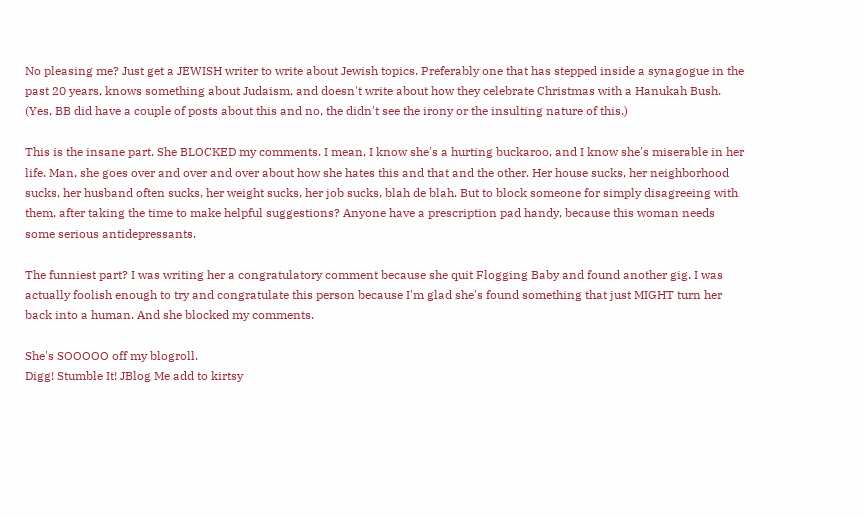No pleasing me? Just get a JEWISH writer to write about Jewish topics. Preferably one that has stepped inside a synagogue in the past 20 years, knows something about Judaism, and doesn't write about how they celebrate Christmas with a Hanukah Bush. (Yes, BB did have a couple of posts about this and no, the didn't see the irony or the insulting nature of this.)

This is the insane part. She BLOCKED my comments. I mean, I know she's a hurting buckaroo, and I know she's miserable in her life. Man, she goes over and over and over about how she hates this and that and the other. Her house sucks, her neighborhood sucks, her husband often sucks, her weight sucks, her job sucks, blah de blah. But to block someone for simply disagreeing with them, after taking the time to make helpful suggestions? Anyone have a prescription pad handy, because this woman needs some serious antidepressants.

The funniest part? I was writing her a congratulatory comment because she quit Flogging Baby and found another gig. I was actually foolish enough to try and congratulate this person because I'm glad she's found something that just MIGHT turn her back into a human. And she blocked my comments.

She's SOOOOO off my blogroll.
Digg! Stumble It! JBlog Me add to kirtsy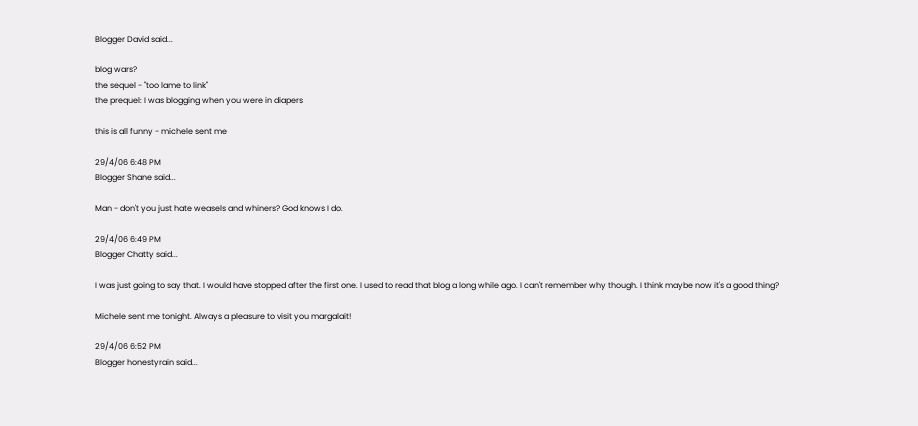Blogger David said...

blog wars?
the sequel - "too lame to link"
the prequel: I was blogging when you were in diapers

this is all funny - michele sent me

29/4/06 6:48 PM
Blogger Shane said...

Man - don't you just hate weasels and whiners? God knows I do.

29/4/06 6:49 PM
Blogger Chatty said...

I was just going to say that. I would have stopped after the first one. I used to read that blog a long while ago. I can't remember why though. I think maybe now it's a good thing?

Michele sent me tonight. Always a pleasure to visit you margalait!

29/4/06 6:52 PM
Blogger honestyrain said...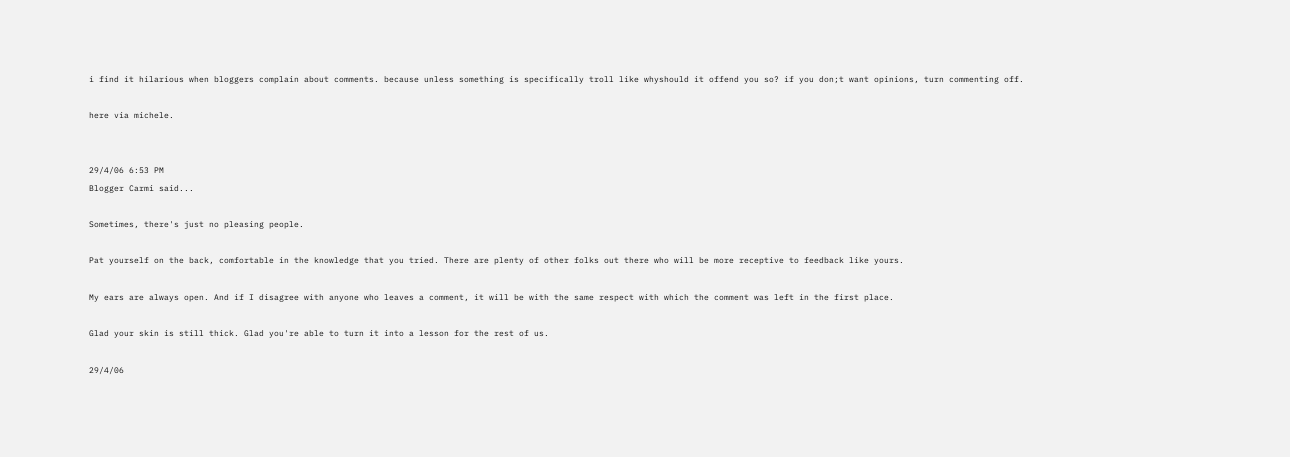i find it hilarious when bloggers complain about comments. because unless something is specifically troll like whyshould it offend you so? if you don;t want opinions, turn commenting off.

here via michele.


29/4/06 6:53 PM
Blogger Carmi said...

Sometimes, there's just no pleasing people.

Pat yourself on the back, comfortable in the knowledge that you tried. There are plenty of other folks out there who will be more receptive to feedback like yours.

My ears are always open. And if I disagree with anyone who leaves a comment, it will be with the same respect with which the comment was left in the first place.

Glad your skin is still thick. Glad you're able to turn it into a lesson for the rest of us.

29/4/06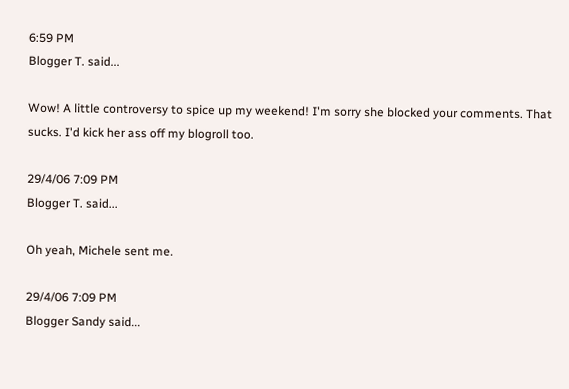6:59 PM
Blogger T. said...

Wow! A little controversy to spice up my weekend! I'm sorry she blocked your comments. That sucks. I'd kick her ass off my blogroll too.

29/4/06 7:09 PM
Blogger T. said...

Oh yeah, Michele sent me.

29/4/06 7:09 PM
Blogger Sandy said...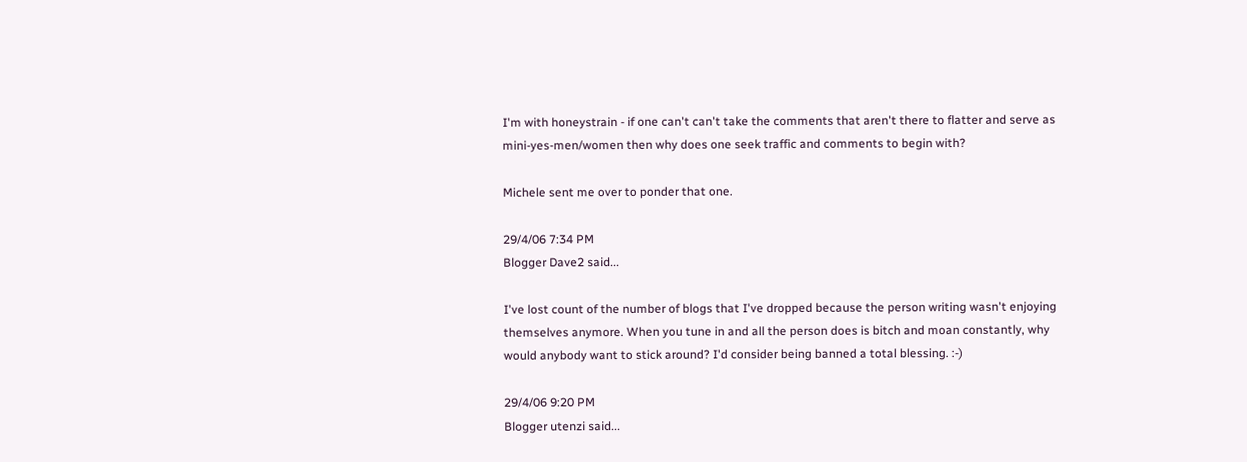I'm with honeystrain - if one can't can't take the comments that aren't there to flatter and serve as mini-yes-men/women then why does one seek traffic and comments to begin with?

Michele sent me over to ponder that one.

29/4/06 7:34 PM
Blogger Dave2 said...

I've lost count of the number of blogs that I've dropped because the person writing wasn't enjoying themselves anymore. When you tune in and all the person does is bitch and moan constantly, why would anybody want to stick around? I'd consider being banned a total blessing. :-)

29/4/06 9:20 PM
Blogger utenzi said...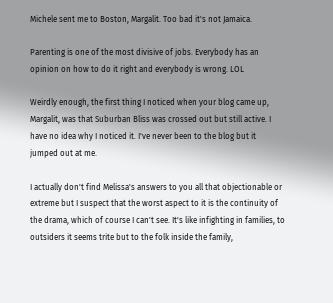Michele sent me to Boston, Margalit. Too bad it's not Jamaica.

Parenting is one of the most divisive of jobs. Everybody has an opinion on how to do it right and everybody is wrong. LOL

Weirdly enough, the first thing I noticed when your blog came up, Margalit, was that Suburban Bliss was crossed out but still active. I have no idea why I noticed it. I've never been to the blog but it jumped out at me.

I actually don't find Melissa's answers to you all that objectionable or extreme but I suspect that the worst aspect to it is the continuity of the drama, which of course I can't see. It's like infighting in families, to outsiders it seems trite but to the folk inside the family,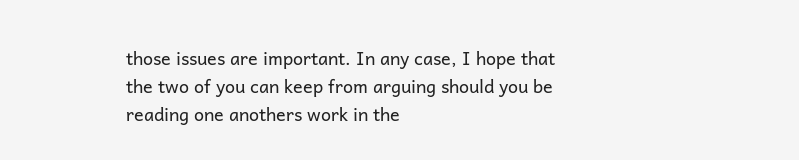those issues are important. In any case, I hope that the two of you can keep from arguing should you be reading one anothers work in the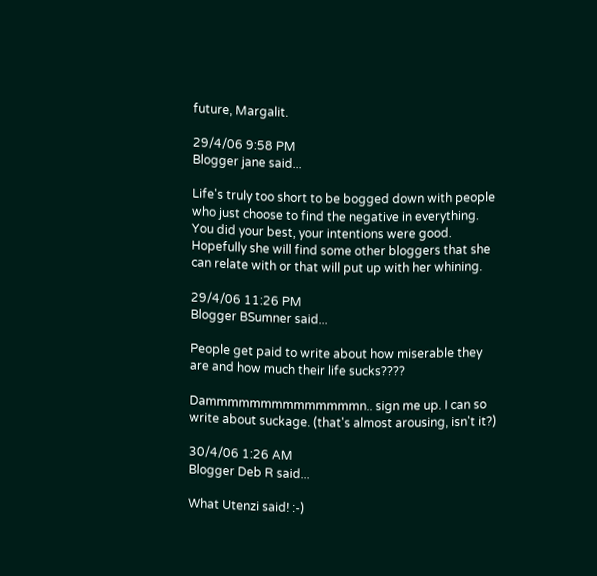future, Margalit.

29/4/06 9:58 PM
Blogger jane said...

Life's truly too short to be bogged down with people who just choose to find the negative in everything. You did your best, your intentions were good. Hopefully she will find some other bloggers that she can relate with or that will put up with her whining.

29/4/06 11:26 PM
Blogger BSumner said...

People get paid to write about how miserable they are and how much their life sucks????

Dammmmmmmmmmmmmmn.. sign me up. I can so write about suckage. (that's almost arousing, isn't it?)

30/4/06 1:26 AM
Blogger Deb R said...

What Utenzi said! :-)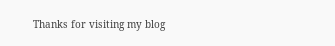Thanks for visiting my blog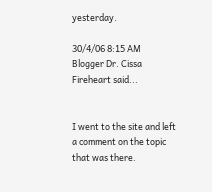yesterday.

30/4/06 8:15 AM
Blogger Dr. Cissa Fireheart said...


I went to the site and left a comment on the topic that was there.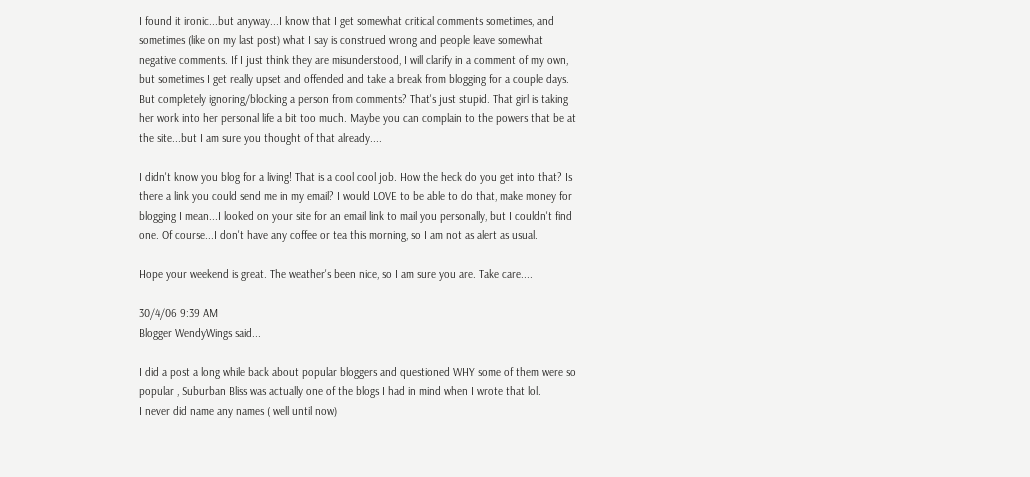I found it ironic...but anyway...I know that I get somewhat critical comments sometimes, and sometimes (like on my last post) what I say is construed wrong and people leave somewhat negative comments. If I just think they are misunderstood, I will clarify in a comment of my own, but sometimes I get really upset and offended and take a break from blogging for a couple days. But completely ignoring/blocking a person from comments? That's just stupid. That girl is taking her work into her personal life a bit too much. Maybe you can complain to the powers that be at the site...but I am sure you thought of that already....

I didn't know you blog for a living! That is a cool cool job. How the heck do you get into that? Is there a link you could send me in my email? I would LOVE to be able to do that, make money for blogging I mean...I looked on your site for an email link to mail you personally, but I couldn't find one. Of course...I don't have any coffee or tea this morning, so I am not as alert as usual.

Hope your weekend is great. The weather's been nice, so I am sure you are. Take care....

30/4/06 9:39 AM
Blogger WendyWings said...

I did a post a long while back about popular bloggers and questioned WHY some of them were so popular , Suburban Bliss was actually one of the blogs I had in mind when I wrote that lol.
I never did name any names ( well until now)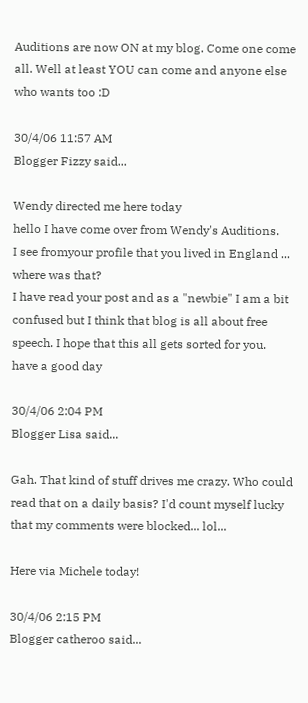Auditions are now ON at my blog. Come one come all. Well at least YOU can come and anyone else who wants too :D

30/4/06 11:57 AM
Blogger Fizzy said...

Wendy directed me here today
hello I have come over from Wendy's Auditions.
I see fromyour profile that you lived in England ... where was that?
I have read your post and as a "newbie" I am a bit confused but I think that blog is all about free speech. I hope that this all gets sorted for you.
have a good day

30/4/06 2:04 PM
Blogger Lisa said...

Gah. That kind of stuff drives me crazy. Who could read that on a daily basis? I'd count myself lucky that my comments were blocked... lol...

Here via Michele today!

30/4/06 2:15 PM
Blogger catheroo said...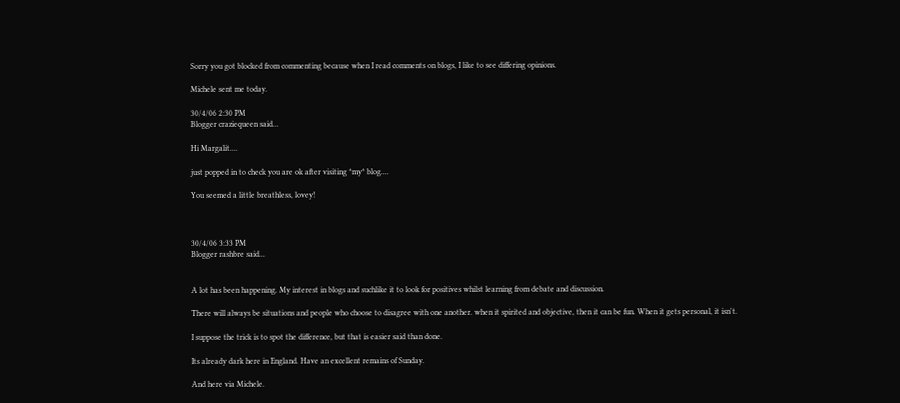Sorry you got blocked from commenting because when I read comments on blogs, I like to see differing opinions.

Michele sent me today.

30/4/06 2:30 PM
Blogger craziequeen said...

Hi Margalit....

just popped in to check you are ok after visiting *my* blog....

You seemed a little breathless, lovey!



30/4/06 3:33 PM
Blogger rashbre said...


A lot has been happening. My interest in blogs and suchlike it to look for positives whilst learning from debate and discussion.

There will always be situations and people who choose to disagree with one another. when it spirited and objective, then it can be fun. When it gets personal, it isn't.

I suppose the trick is to spot the difference, but that is easier said than done.

Its already dark here in England. Have an excellent remains of Sunday.

And here via Michele.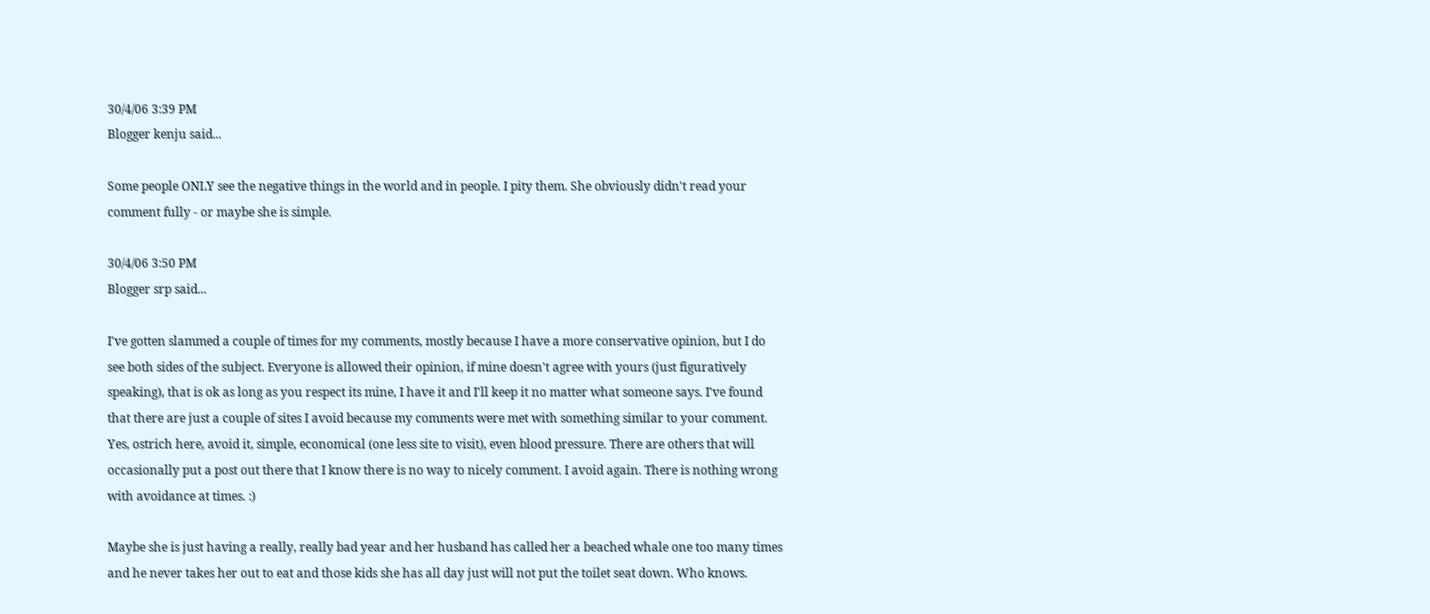30/4/06 3:39 PM
Blogger kenju said...

Some people ONLY see the negative things in the world and in people. I pity them. She obviously didn't read your comment fully - or maybe she is simple.

30/4/06 3:50 PM
Blogger srp said...

I've gotten slammed a couple of times for my comments, mostly because I have a more conservative opinion, but I do see both sides of the subject. Everyone is allowed their opinion, if mine doesn't agree with yours (just figuratively speaking), that is ok as long as you respect its mine, I have it and I'll keep it no matter what someone says. I've found that there are just a couple of sites I avoid because my comments were met with something similar to your comment. Yes, ostrich here, avoid it, simple, economical (one less site to visit), even blood pressure. There are others that will occasionally put a post out there that I know there is no way to nicely comment. I avoid again. There is nothing wrong with avoidance at times. :)

Maybe she is just having a really, really bad year and her husband has called her a beached whale one too many times and he never takes her out to eat and those kids she has all day just will not put the toilet seat down. Who knows.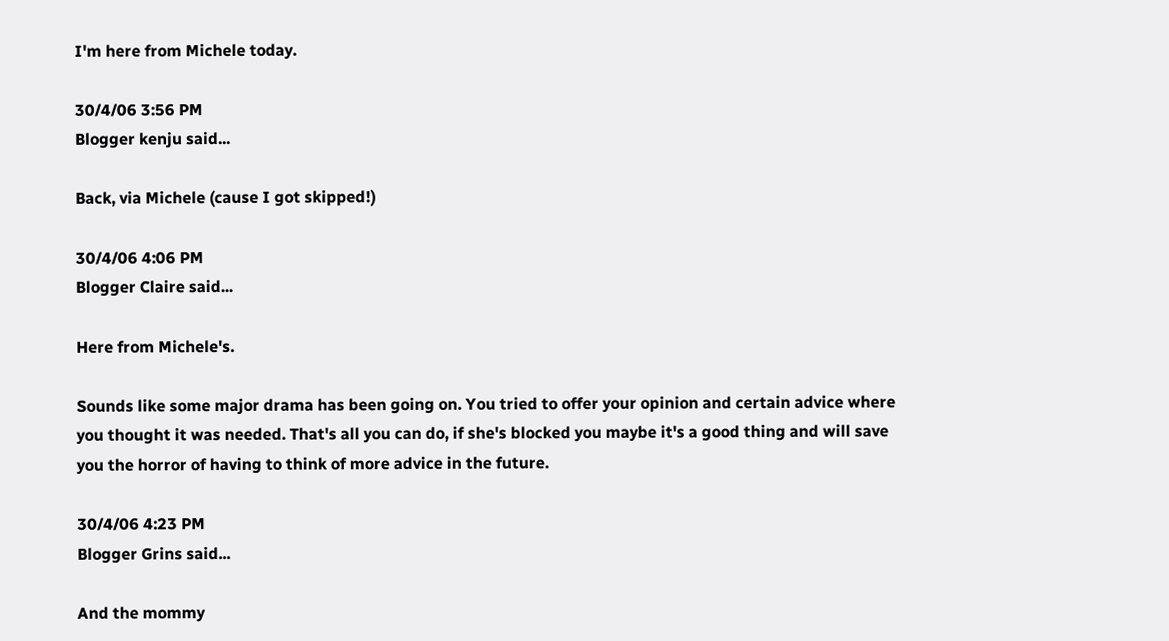I'm here from Michele today.

30/4/06 3:56 PM
Blogger kenju said...

Back, via Michele (cause I got skipped!)

30/4/06 4:06 PM
Blogger Claire said...

Here from Michele's.

Sounds like some major drama has been going on. You tried to offer your opinion and certain advice where you thought it was needed. That's all you can do, if she's blocked you maybe it's a good thing and will save you the horror of having to think of more advice in the future.

30/4/06 4:23 PM
Blogger Grins said...

And the mommy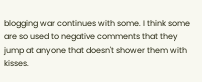blogging war continues with some. I think some are so used to negative comments that they jump at anyone that doesn't shower them with kisses.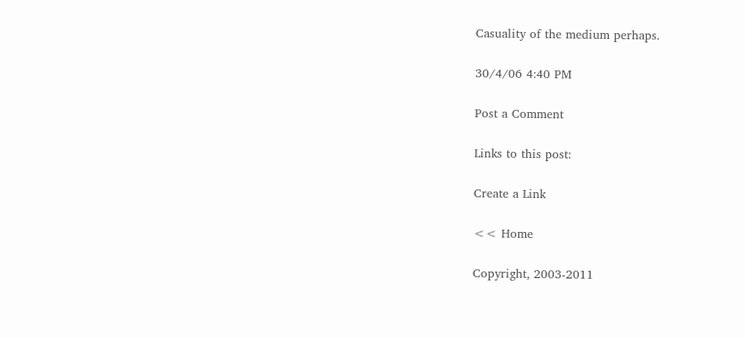Casuality of the medium perhaps.

30/4/06 4:40 PM

Post a Comment

Links to this post:

Create a Link

<< Home

Copyright, 2003-2011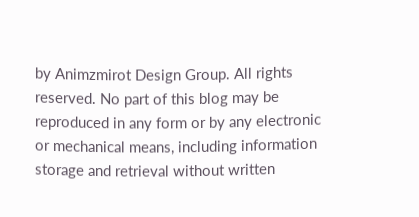by Animzmirot Design Group. All rights reserved. No part of this blog may be reproduced in any form or by any electronic or mechanical means, including information storage and retrieval without written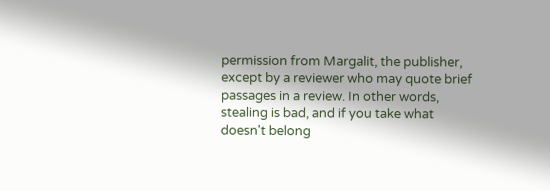permission from Margalit, the publisher, except by a reviewer who may quote brief passages in a review. In other words, stealing is bad, and if you take what doesn't belong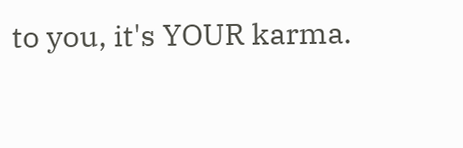to you, it's YOUR karma.